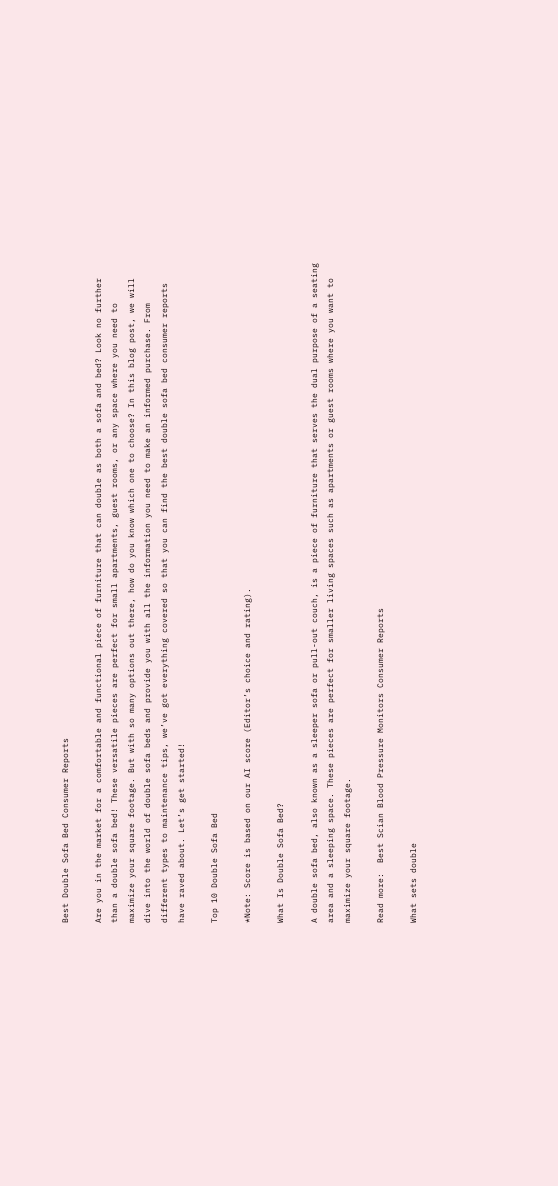Best Double Sofa Bed Consumer Reports

Are you in the market for a comfortable and functional piece of furniture that can double as both a sofa and bed? Look no further than a double sofa bed! These versatile pieces are perfect for small apartments, guest rooms, or any space where you need to maximize your square footage. But with so many options out there, how do you know which one to choose? In this blog post, we will dive into the world of double sofa beds and provide you with all the information you need to make an informed purchase. From different types to maintenance tips, we’ve got everything covered so that you can find the best double sofa bed consumer reports have raved about. Let’s get started!

Top 10 Double Sofa Bed

*Note: Score is based on our AI score (Editor’s choice and rating).

What Is Double Sofa Bed?

A double sofa bed, also known as a sleeper sofa or pull-out couch, is a piece of furniture that serves the dual purpose of a seating area and a sleeping space. These pieces are perfect for smaller living spaces such as apartments or guest rooms where you want to maximize your square footage.

Read more:  Best Scian Blood Pressure Monitors Consumer Reports

What sets double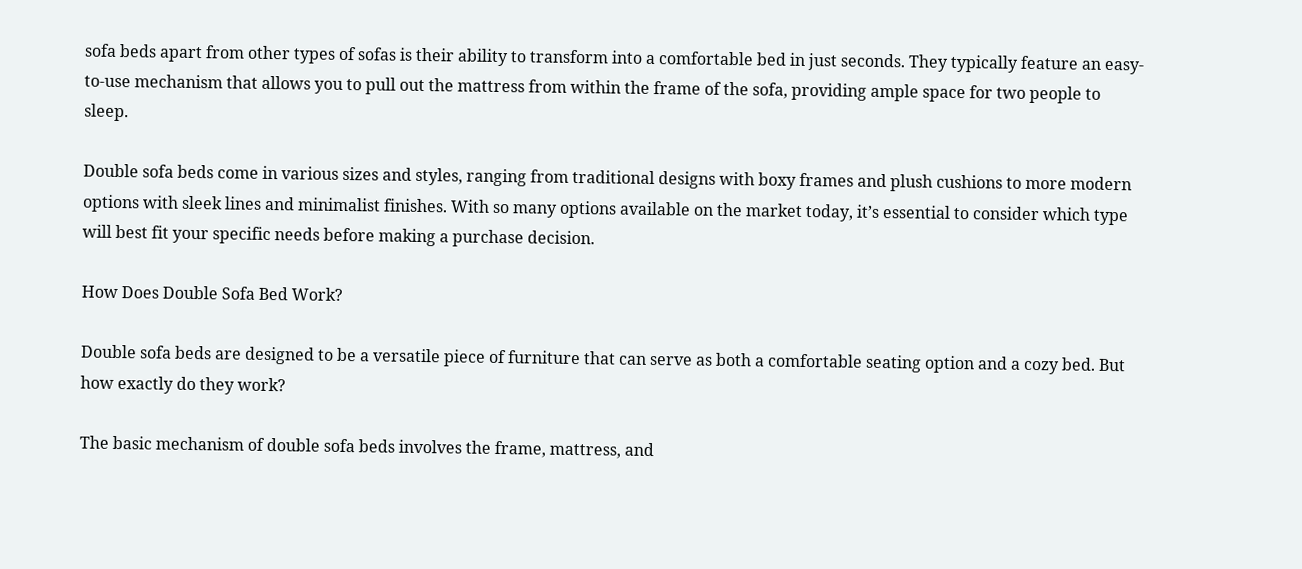sofa beds apart from other types of sofas is their ability to transform into a comfortable bed in just seconds. They typically feature an easy-to-use mechanism that allows you to pull out the mattress from within the frame of the sofa, providing ample space for two people to sleep.

Double sofa beds come in various sizes and styles, ranging from traditional designs with boxy frames and plush cushions to more modern options with sleek lines and minimalist finishes. With so many options available on the market today, it’s essential to consider which type will best fit your specific needs before making a purchase decision.

How Does Double Sofa Bed Work?

Double sofa beds are designed to be a versatile piece of furniture that can serve as both a comfortable seating option and a cozy bed. But how exactly do they work?

The basic mechanism of double sofa beds involves the frame, mattress, and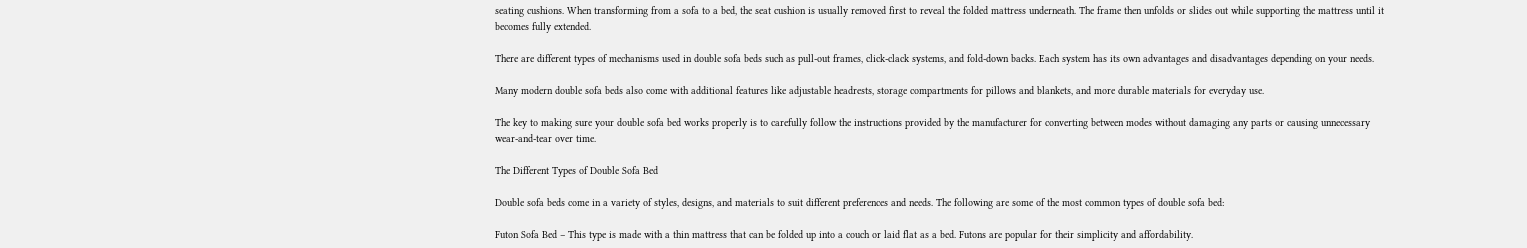seating cushions. When transforming from a sofa to a bed, the seat cushion is usually removed first to reveal the folded mattress underneath. The frame then unfolds or slides out while supporting the mattress until it becomes fully extended.

There are different types of mechanisms used in double sofa beds such as pull-out frames, click-clack systems, and fold-down backs. Each system has its own advantages and disadvantages depending on your needs.

Many modern double sofa beds also come with additional features like adjustable headrests, storage compartments for pillows and blankets, and more durable materials for everyday use.

The key to making sure your double sofa bed works properly is to carefully follow the instructions provided by the manufacturer for converting between modes without damaging any parts or causing unnecessary wear-and-tear over time.

The Different Types of Double Sofa Bed

Double sofa beds come in a variety of styles, designs, and materials to suit different preferences and needs. The following are some of the most common types of double sofa bed:

Futon Sofa Bed – This type is made with a thin mattress that can be folded up into a couch or laid flat as a bed. Futons are popular for their simplicity and affordability.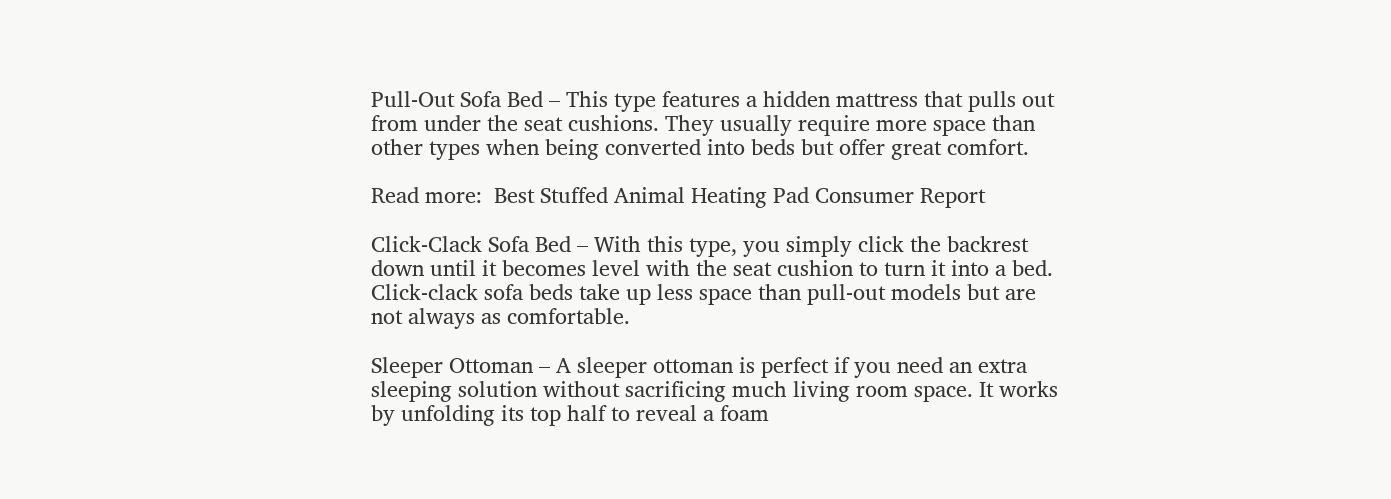Pull-Out Sofa Bed – This type features a hidden mattress that pulls out from under the seat cushions. They usually require more space than other types when being converted into beds but offer great comfort.

Read more:  Best Stuffed Animal Heating Pad Consumer Report

Click-Clack Sofa Bed – With this type, you simply click the backrest down until it becomes level with the seat cushion to turn it into a bed. Click-clack sofa beds take up less space than pull-out models but are not always as comfortable.

Sleeper Ottoman – A sleeper ottoman is perfect if you need an extra sleeping solution without sacrificing much living room space. It works by unfolding its top half to reveal a foam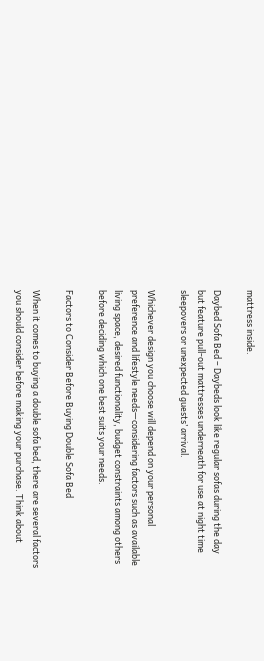mattress inside.

Daybed Sofa Bed – Daybeds look like regular sofas during the day but feature pull-out mattresses underneath for use at night time sleepovers or unexpected guests’ arrival.

Whichever design you choose will depend on your personal preference and lifestyle needs—considering factors such as available living space, desired functionality, budget constraints among others before deciding which one best suits your needs.

Factors to Consider Before Buying Double Sofa Bed

When it comes to buying a double sofa bed, there are several factors you should consider before making your purchase. Think about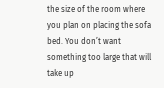the size of the room where you plan on placing the sofa bed. You don’t want something too large that will take up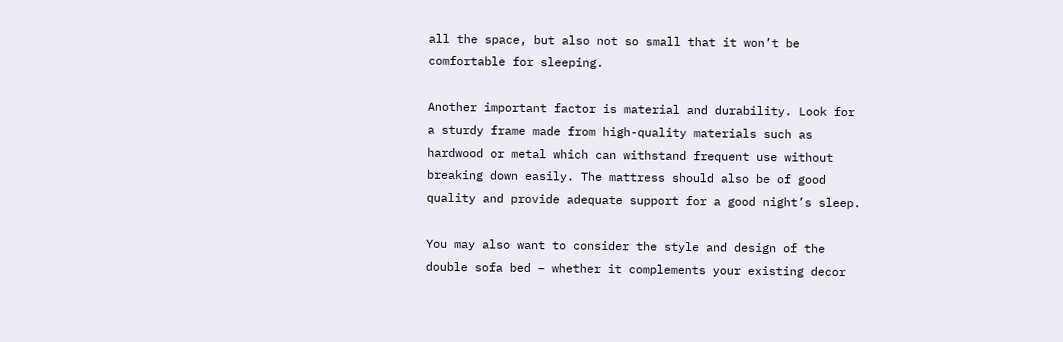all the space, but also not so small that it won’t be comfortable for sleeping.

Another important factor is material and durability. Look for a sturdy frame made from high-quality materials such as hardwood or metal which can withstand frequent use without breaking down easily. The mattress should also be of good quality and provide adequate support for a good night’s sleep.

You may also want to consider the style and design of the double sofa bed – whether it complements your existing decor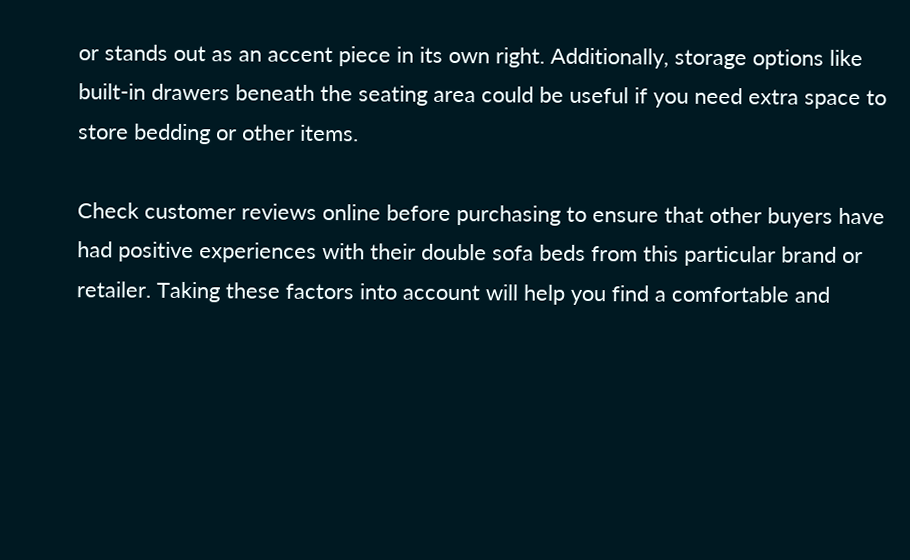or stands out as an accent piece in its own right. Additionally, storage options like built-in drawers beneath the seating area could be useful if you need extra space to store bedding or other items.

Check customer reviews online before purchasing to ensure that other buyers have had positive experiences with their double sofa beds from this particular brand or retailer. Taking these factors into account will help you find a comfortable and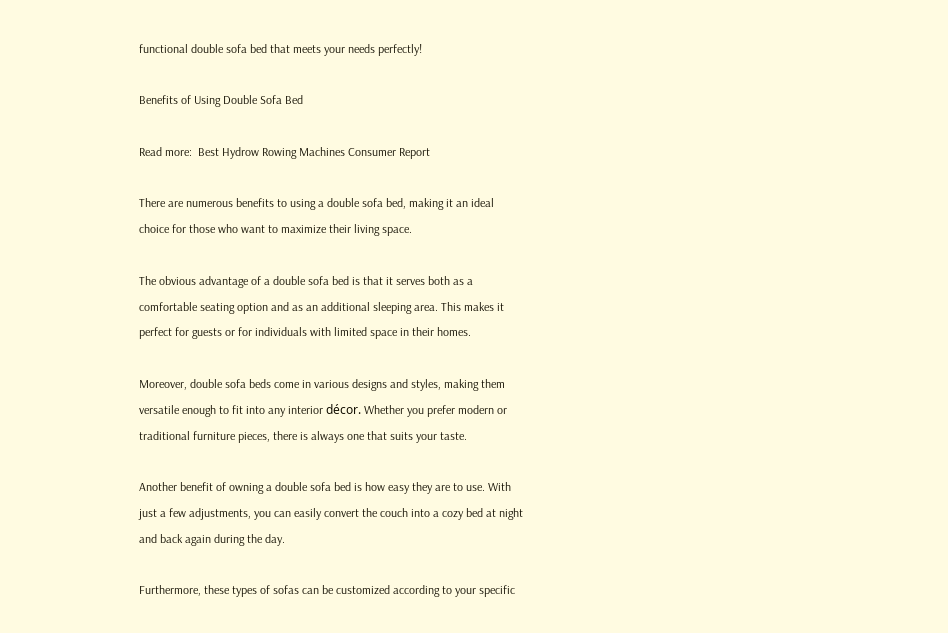functional double sofa bed that meets your needs perfectly!

Benefits of Using Double Sofa Bed

Read more:  Best Hydrow Rowing Machines Consumer Report

There are numerous benefits to using a double sofa bed, making it an ideal choice for those who want to maximize their living space.

The obvious advantage of a double sofa bed is that it serves both as a comfortable seating option and as an additional sleeping area. This makes it perfect for guests or for individuals with limited space in their homes.

Moreover, double sofa beds come in various designs and styles, making them versatile enough to fit into any interior décor. Whether you prefer modern or traditional furniture pieces, there is always one that suits your taste.

Another benefit of owning a double sofa bed is how easy they are to use. With just a few adjustments, you can easily convert the couch into a cozy bed at night and back again during the day.

Furthermore, these types of sofas can be customized according to your specific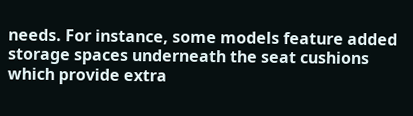needs. For instance, some models feature added storage spaces underneath the seat cushions which provide extra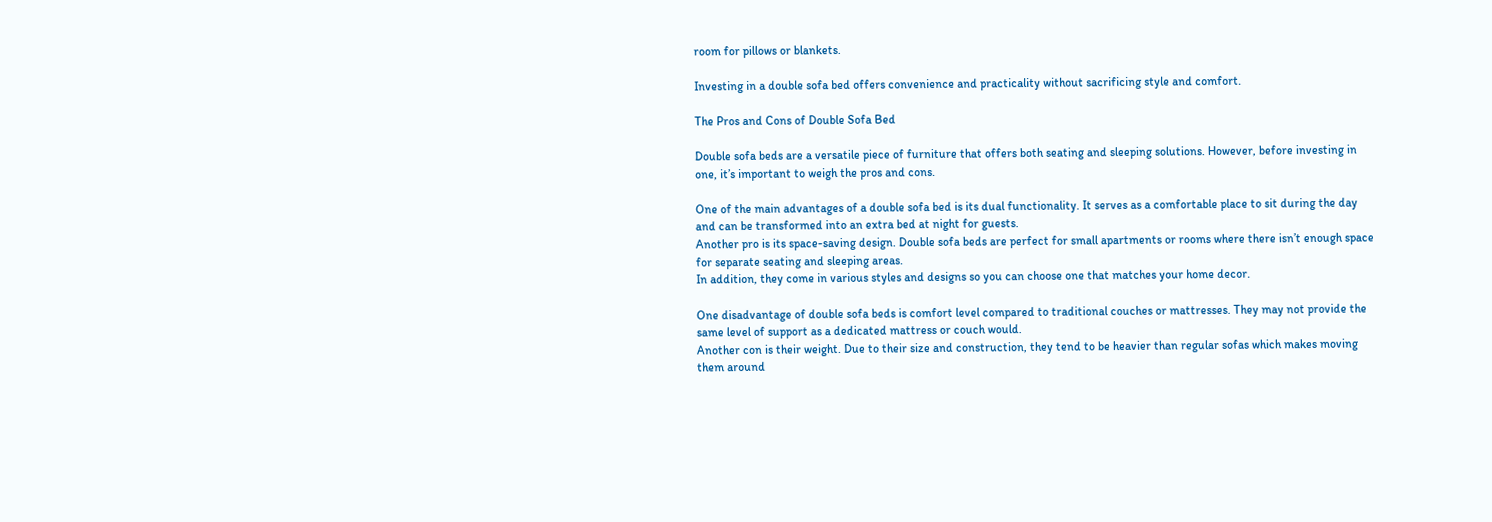room for pillows or blankets.

Investing in a double sofa bed offers convenience and practicality without sacrificing style and comfort.

The Pros and Cons of Double Sofa Bed

Double sofa beds are a versatile piece of furniture that offers both seating and sleeping solutions. However, before investing in one, it’s important to weigh the pros and cons.

One of the main advantages of a double sofa bed is its dual functionality. It serves as a comfortable place to sit during the day and can be transformed into an extra bed at night for guests.
Another pro is its space-saving design. Double sofa beds are perfect for small apartments or rooms where there isn’t enough space for separate seating and sleeping areas.
In addition, they come in various styles and designs so you can choose one that matches your home decor.

One disadvantage of double sofa beds is comfort level compared to traditional couches or mattresses. They may not provide the same level of support as a dedicated mattress or couch would.
Another con is their weight. Due to their size and construction, they tend to be heavier than regular sofas which makes moving them around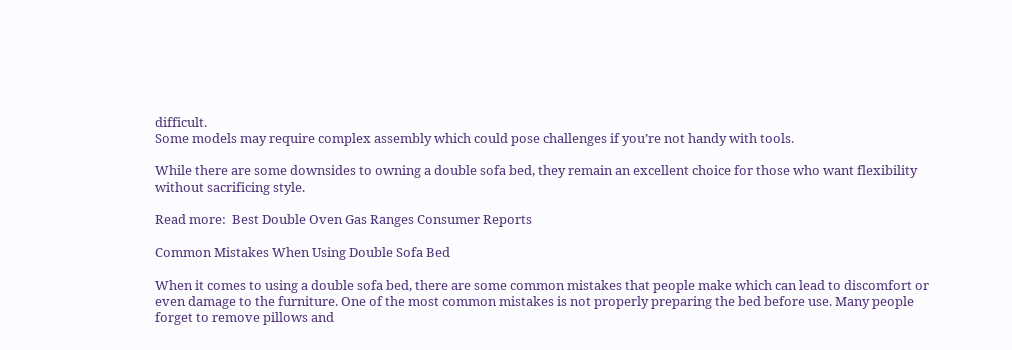difficult.
Some models may require complex assembly which could pose challenges if you’re not handy with tools.

While there are some downsides to owning a double sofa bed, they remain an excellent choice for those who want flexibility without sacrificing style.

Read more:  Best Double Oven Gas Ranges Consumer Reports

Common Mistakes When Using Double Sofa Bed

When it comes to using a double sofa bed, there are some common mistakes that people make which can lead to discomfort or even damage to the furniture. One of the most common mistakes is not properly preparing the bed before use. Many people forget to remove pillows and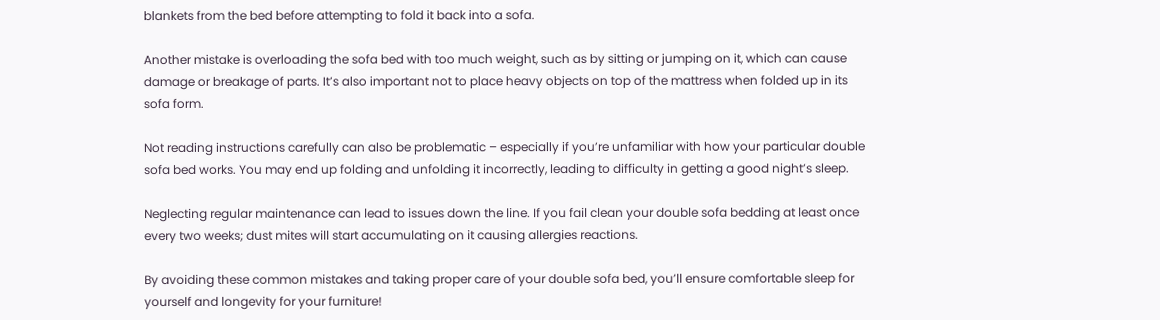blankets from the bed before attempting to fold it back into a sofa.

Another mistake is overloading the sofa bed with too much weight, such as by sitting or jumping on it, which can cause damage or breakage of parts. It’s also important not to place heavy objects on top of the mattress when folded up in its sofa form.

Not reading instructions carefully can also be problematic – especially if you’re unfamiliar with how your particular double sofa bed works. You may end up folding and unfolding it incorrectly, leading to difficulty in getting a good night’s sleep.

Neglecting regular maintenance can lead to issues down the line. If you fail clean your double sofa bedding at least once every two weeks; dust mites will start accumulating on it causing allergies reactions.

By avoiding these common mistakes and taking proper care of your double sofa bed, you’ll ensure comfortable sleep for yourself and longevity for your furniture!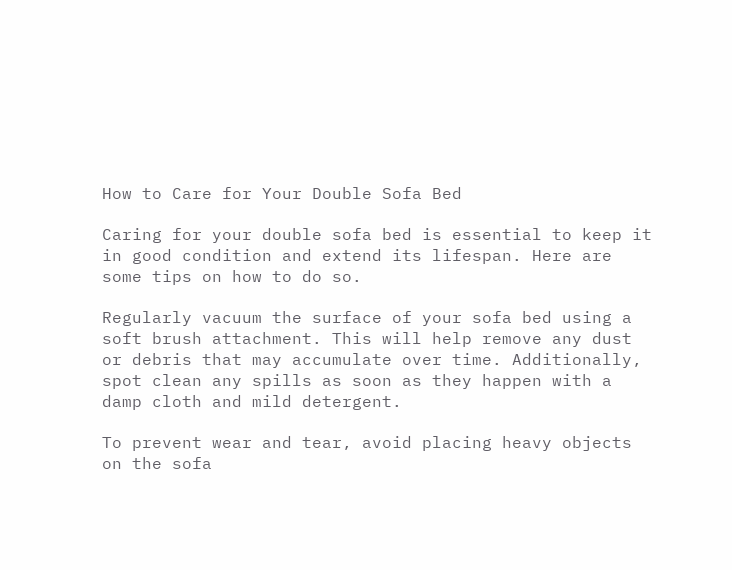How to Care for Your Double Sofa Bed

Caring for your double sofa bed is essential to keep it in good condition and extend its lifespan. Here are some tips on how to do so.

Regularly vacuum the surface of your sofa bed using a soft brush attachment. This will help remove any dust or debris that may accumulate over time. Additionally, spot clean any spills as soon as they happen with a damp cloth and mild detergent.

To prevent wear and tear, avoid placing heavy objects on the sofa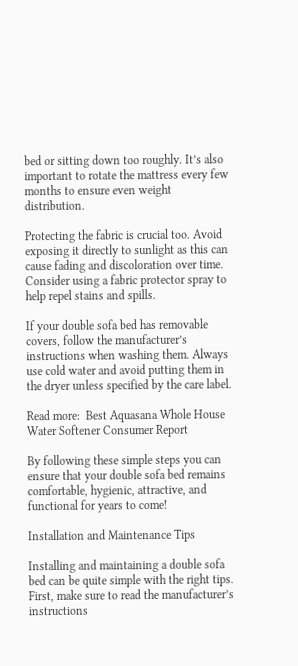bed or sitting down too roughly. It’s also important to rotate the mattress every few months to ensure even weight distribution.

Protecting the fabric is crucial too. Avoid exposing it directly to sunlight as this can cause fading and discoloration over time. Consider using a fabric protector spray to help repel stains and spills.

If your double sofa bed has removable covers, follow the manufacturer’s instructions when washing them. Always use cold water and avoid putting them in the dryer unless specified by the care label.

Read more:  Best Aquasana Whole House Water Softener Consumer Report

By following these simple steps you can ensure that your double sofa bed remains comfortable, hygienic, attractive, and functional for years to come!

Installation and Maintenance Tips

Installing and maintaining a double sofa bed can be quite simple with the right tips. First, make sure to read the manufacturer’s instructions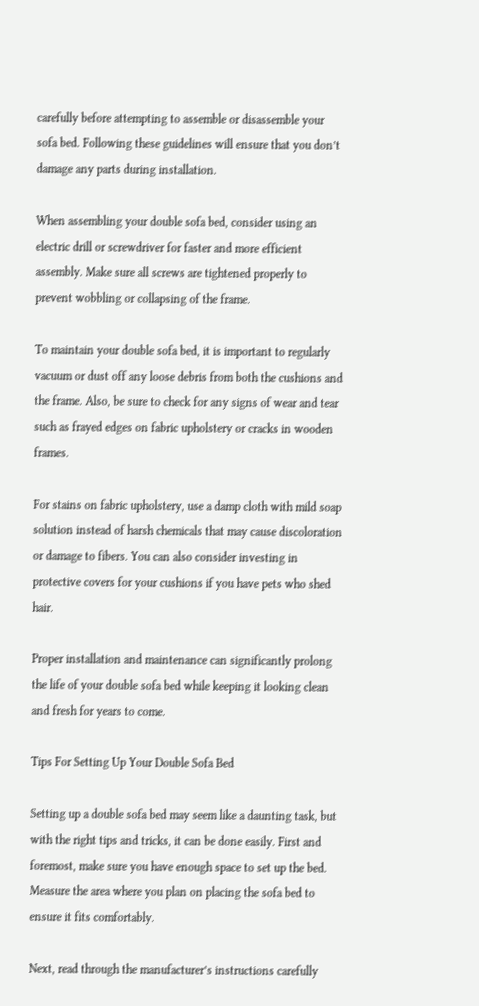carefully before attempting to assemble or disassemble your sofa bed. Following these guidelines will ensure that you don’t damage any parts during installation.

When assembling your double sofa bed, consider using an electric drill or screwdriver for faster and more efficient assembly. Make sure all screws are tightened properly to prevent wobbling or collapsing of the frame.

To maintain your double sofa bed, it is important to regularly vacuum or dust off any loose debris from both the cushions and the frame. Also, be sure to check for any signs of wear and tear such as frayed edges on fabric upholstery or cracks in wooden frames.

For stains on fabric upholstery, use a damp cloth with mild soap solution instead of harsh chemicals that may cause discoloration or damage to fibers. You can also consider investing in protective covers for your cushions if you have pets who shed hair.

Proper installation and maintenance can significantly prolong the life of your double sofa bed while keeping it looking clean and fresh for years to come.

Tips For Setting Up Your Double Sofa Bed

Setting up a double sofa bed may seem like a daunting task, but with the right tips and tricks, it can be done easily. First and foremost, make sure you have enough space to set up the bed. Measure the area where you plan on placing the sofa bed to ensure it fits comfortably.

Next, read through the manufacturer’s instructions carefully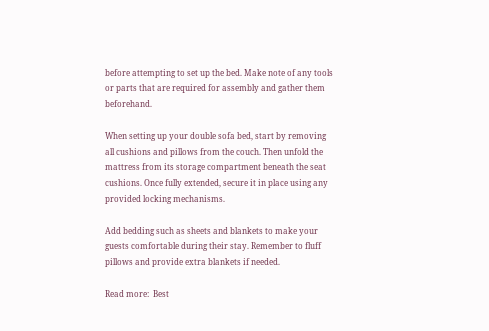before attempting to set up the bed. Make note of any tools or parts that are required for assembly and gather them beforehand.

When setting up your double sofa bed, start by removing all cushions and pillows from the couch. Then unfold the mattress from its storage compartment beneath the seat cushions. Once fully extended, secure it in place using any provided locking mechanisms.

Add bedding such as sheets and blankets to make your guests comfortable during their stay. Remember to fluff pillows and provide extra blankets if needed.

Read more:  Best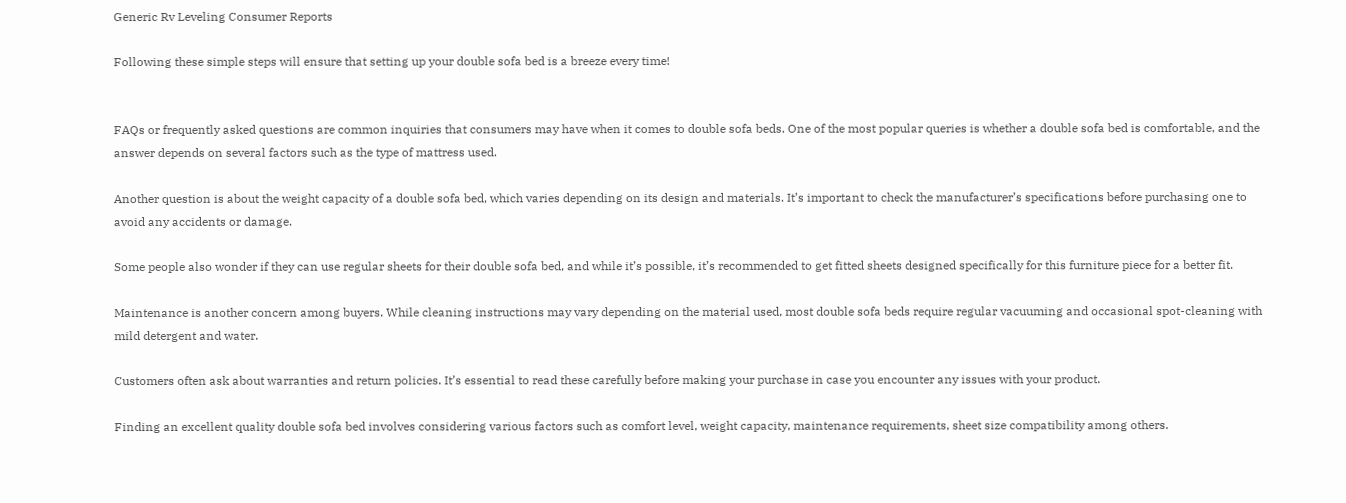Generic Rv Leveling Consumer Reports

Following these simple steps will ensure that setting up your double sofa bed is a breeze every time!


FAQs or frequently asked questions are common inquiries that consumers may have when it comes to double sofa beds. One of the most popular queries is whether a double sofa bed is comfortable, and the answer depends on several factors such as the type of mattress used.

Another question is about the weight capacity of a double sofa bed, which varies depending on its design and materials. It’s important to check the manufacturer’s specifications before purchasing one to avoid any accidents or damage.

Some people also wonder if they can use regular sheets for their double sofa bed, and while it’s possible, it’s recommended to get fitted sheets designed specifically for this furniture piece for a better fit.

Maintenance is another concern among buyers. While cleaning instructions may vary depending on the material used, most double sofa beds require regular vacuuming and occasional spot-cleaning with mild detergent and water.

Customers often ask about warranties and return policies. It’s essential to read these carefully before making your purchase in case you encounter any issues with your product.

Finding an excellent quality double sofa bed involves considering various factors such as comfort level, weight capacity, maintenance requirements, sheet size compatibility among others.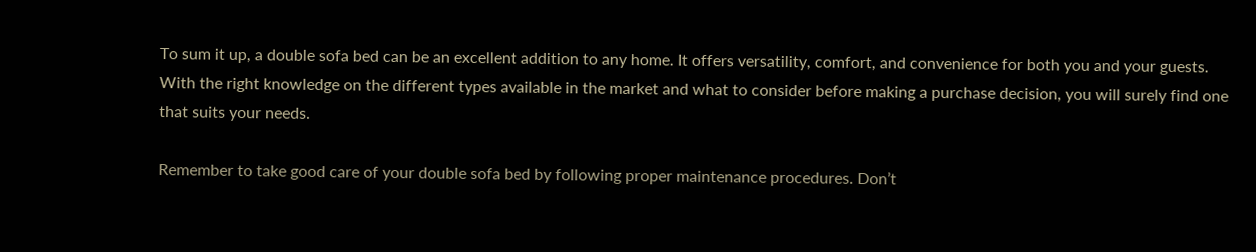To sum it up, a double sofa bed can be an excellent addition to any home. It offers versatility, comfort, and convenience for both you and your guests. With the right knowledge on the different types available in the market and what to consider before making a purchase decision, you will surely find one that suits your needs.

Remember to take good care of your double sofa bed by following proper maintenance procedures. Don’t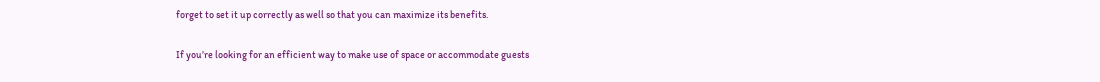forget to set it up correctly as well so that you can maximize its benefits.

If you’re looking for an efficient way to make use of space or accommodate guests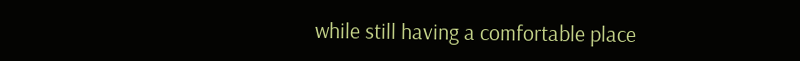while still having a comfortable place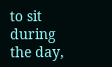to sit during the day,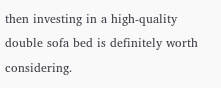then investing in a high-quality double sofa bed is definitely worth considering.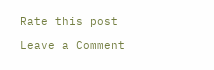Rate this post

Leave a Comment